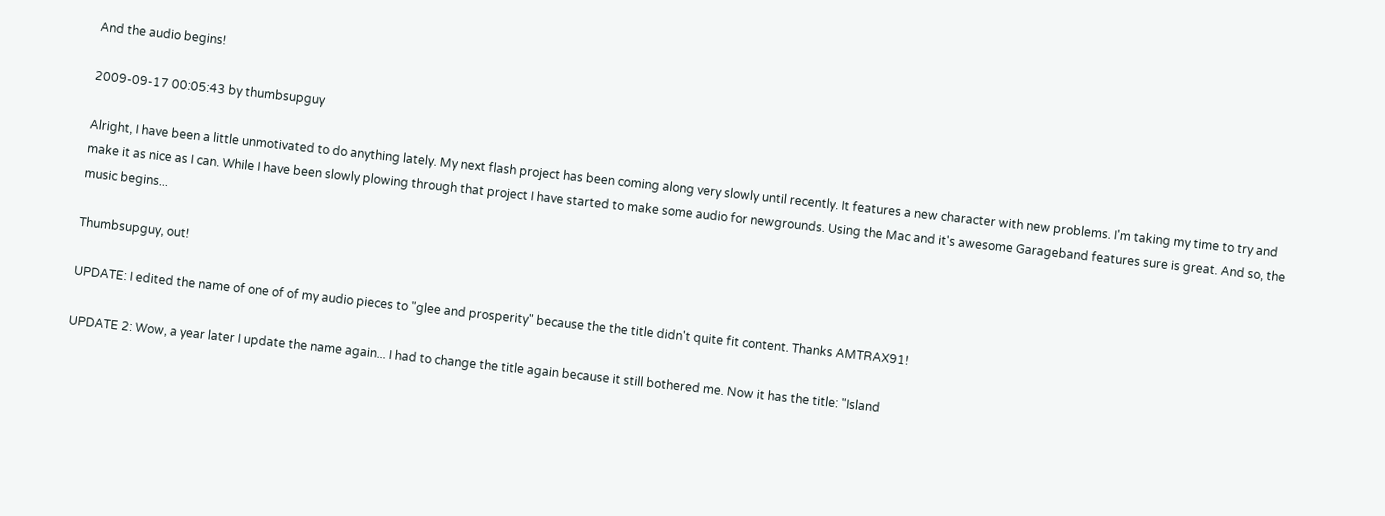And the audio begins!

2009-09-17 00:05:43 by thumbsupguy

Alright, I have been a little unmotivated to do anything lately. My next flash project has been coming along very slowly until recently. It features a new character with new problems. I'm taking my time to try and make it as nice as I can. While I have been slowly plowing through that project I have started to make some audio for newgrounds. Using the Mac and it's awesome Garageband features sure is great. And so, the music begins...

Thumbsupguy, out!

UPDATE: I edited the name of one of of my audio pieces to "glee and prosperity" because the the title didn't quite fit content. Thanks AMTRAX91!

UPDATE 2: Wow, a year later I update the name again... I had to change the title again because it still bothered me. Now it has the title: "Island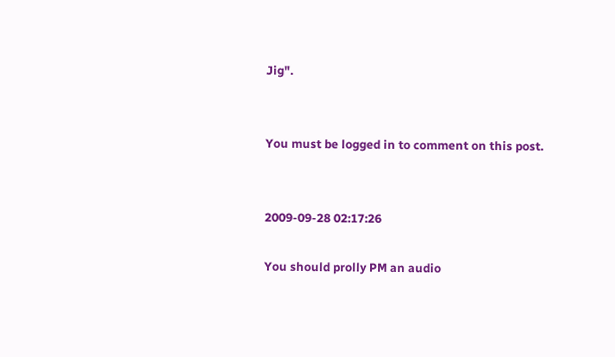Jig".


You must be logged in to comment on this post.


2009-09-28 02:17:26

You should prolly PM an audio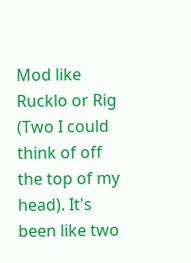Mod like Rucklo or Rig (Two I could think of off the top of my head). It's been like two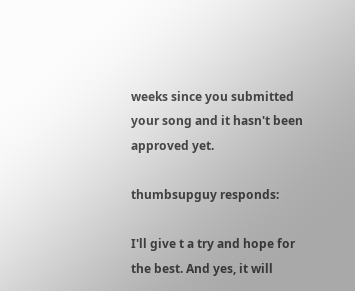weeks since you submitted your song and it hasn't been approved yet.

thumbsupguy responds:

I'll give t a try and hope for the best. And yes, it will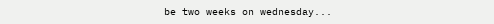be two weeks on wednesday...